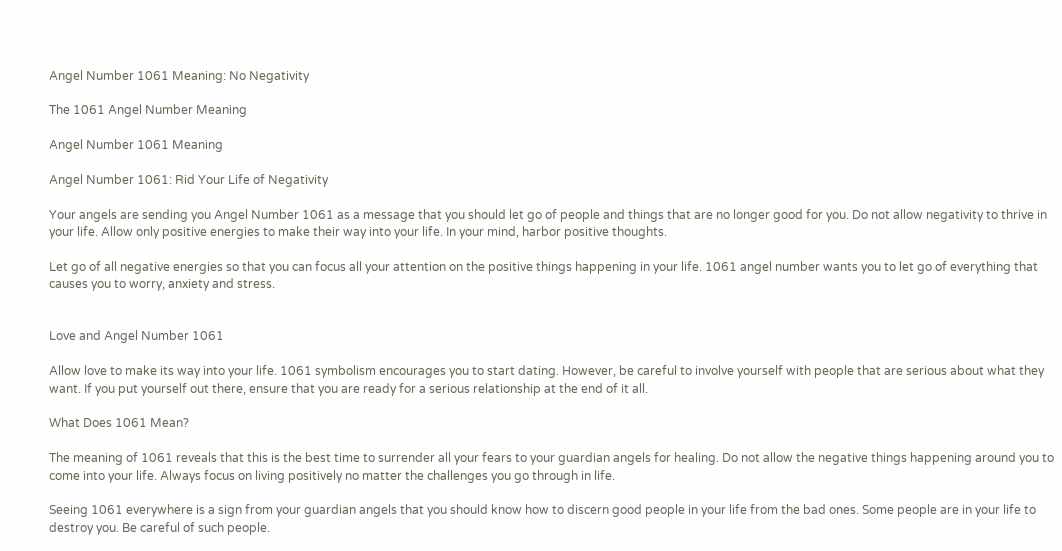Angel Number 1061 Meaning: No Negativity

The 1061 Angel Number Meaning

Angel Number 1061 Meaning

Angel Number 1061: Rid Your Life of Negativity

Your angels are sending you Angel Number 1061 as a message that you should let go of people and things that are no longer good for you. Do not allow negativity to thrive in your life. Allow only positive energies to make their way into your life. In your mind, harbor positive thoughts.

Let go of all negative energies so that you can focus all your attention on the positive things happening in your life. 1061 angel number wants you to let go of everything that causes you to worry, anxiety and stress.


Love and Angel Number 1061

Allow love to make its way into your life. 1061 symbolism encourages you to start dating. However, be careful to involve yourself with people that are serious about what they want. If you put yourself out there, ensure that you are ready for a serious relationship at the end of it all.

What Does 1061 Mean?

The meaning of 1061 reveals that this is the best time to surrender all your fears to your guardian angels for healing. Do not allow the negative things happening around you to come into your life. Always focus on living positively no matter the challenges you go through in life.

Seeing 1061 everywhere is a sign from your guardian angels that you should know how to discern good people in your life from the bad ones. Some people are in your life to destroy you. Be careful of such people.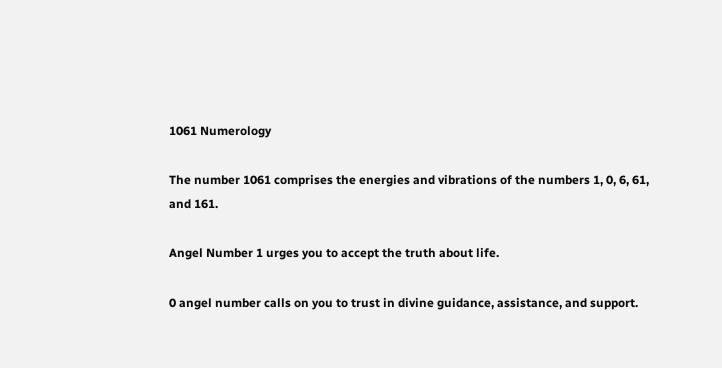1061 Numerology

The number 1061 comprises the energies and vibrations of the numbers 1, 0, 6, 61, and 161.

Angel Number 1 urges you to accept the truth about life.

0 angel number calls on you to trust in divine guidance, assistance, and support.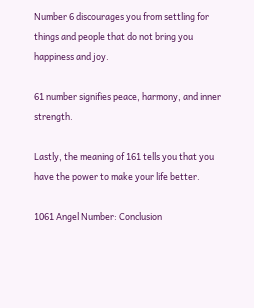Number 6 discourages you from settling for things and people that do not bring you happiness and joy.

61 number signifies peace, harmony, and inner strength.

Lastly, the meaning of 161 tells you that you have the power to make your life better.

1061 Angel Number: Conclusion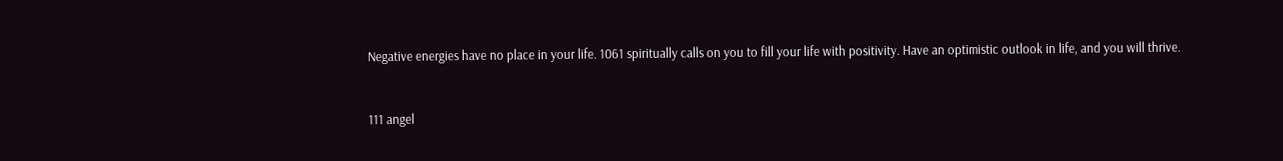Negative energies have no place in your life. 1061 spiritually calls on you to fill your life with positivity. Have an optimistic outlook in life, and you will thrive.


111 angel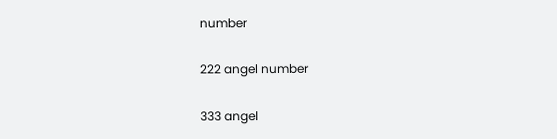number

222 angel number

333 angel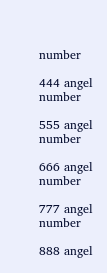number

444 angel number

555 angel number

666 angel number

777 angel number

888 angel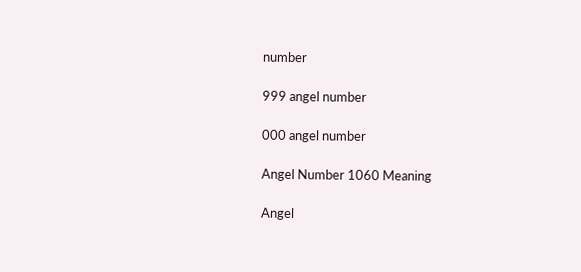number

999 angel number

000 angel number

Angel Number 1060 Meaning

Angel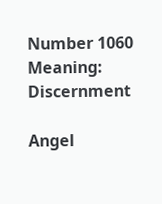Number 1060 Meaning: Discernment

Angel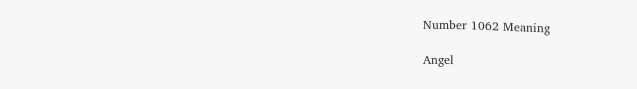Number 1062 Meaning

Angel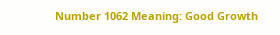Number 1062 Meaning: Good Growth